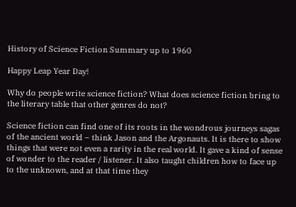History of Science Fiction Summary up to 1960

Happy Leap Year Day!

Why do people write science fiction? What does science fiction bring to the literary table that other genres do not?

Science fiction can find one of its roots in the wondrous journeys sagas of the ancient world – think Jason and the Argonauts. It is there to show things that were not even a rarity in the real world. It gave a kind of sense of wonder to the reader / listener. It also taught children how to face up to the unknown, and at that time they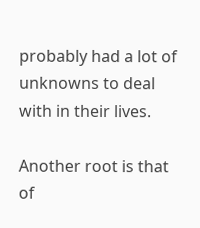probably had a lot of unknowns to deal with in their lives.

Another root is that of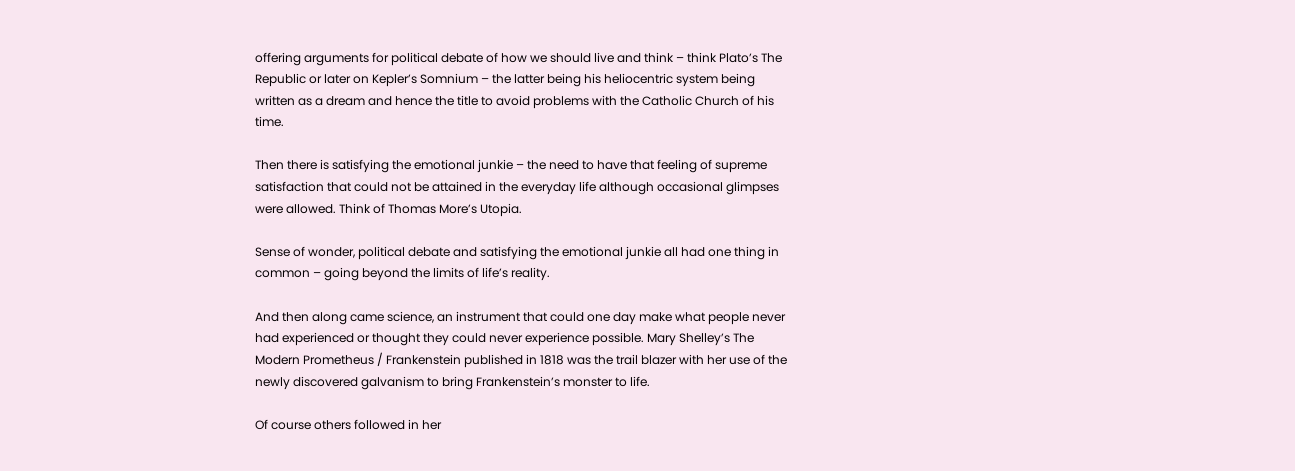offering arguments for political debate of how we should live and think – think Plato’s The Republic or later on Kepler’s Somnium – the latter being his heliocentric system being written as a dream and hence the title to avoid problems with the Catholic Church of his time.

Then there is satisfying the emotional junkie – the need to have that feeling of supreme satisfaction that could not be attained in the everyday life although occasional glimpses were allowed. Think of Thomas More’s Utopia.

Sense of wonder, political debate and satisfying the emotional junkie all had one thing in common – going beyond the limits of life’s reality.

And then along came science, an instrument that could one day make what people never had experienced or thought they could never experience possible. Mary Shelley’s The Modern Prometheus / Frankenstein published in 1818 was the trail blazer with her use of the newly discovered galvanism to bring Frankenstein’s monster to life.

Of course others followed in her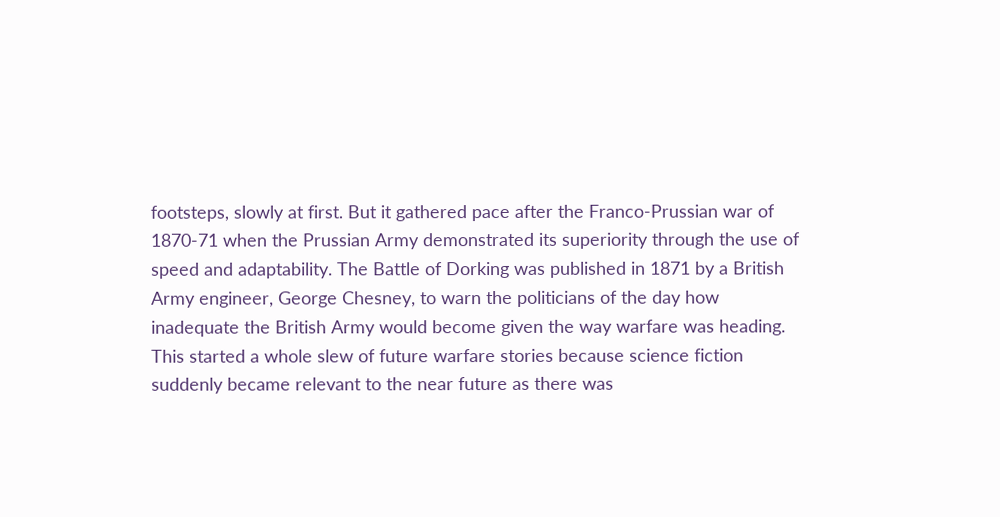footsteps, slowly at first. But it gathered pace after the Franco-Prussian war of 1870-71 when the Prussian Army demonstrated its superiority through the use of speed and adaptability. The Battle of Dorking was published in 1871 by a British Army engineer, George Chesney, to warn the politicians of the day how inadequate the British Army would become given the way warfare was heading. This started a whole slew of future warfare stories because science fiction suddenly became relevant to the near future as there was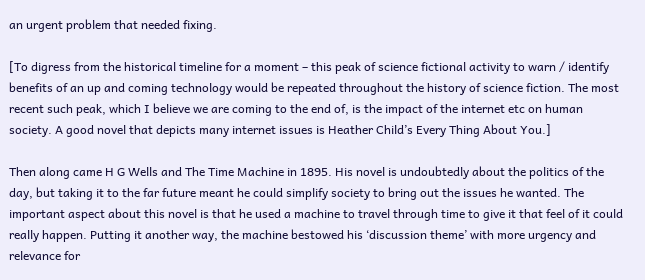an urgent problem that needed fixing.

[To digress from the historical timeline for a moment – this peak of science fictional activity to warn / identify benefits of an up and coming technology would be repeated throughout the history of science fiction. The most recent such peak, which I believe we are coming to the end of, is the impact of the internet etc on human society. A good novel that depicts many internet issues is Heather Child’s Every Thing About You.]

Then along came H G Wells and The Time Machine in 1895. His novel is undoubtedly about the politics of the day, but taking it to the far future meant he could simplify society to bring out the issues he wanted. The important aspect about this novel is that he used a machine to travel through time to give it that feel of it could really happen. Putting it another way, the machine bestowed his ‘discussion theme’ with more urgency and relevance for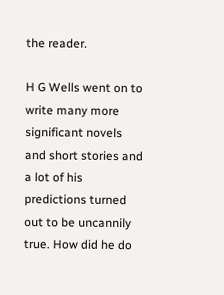the reader.

H G Wells went on to write many more significant novels and short stories and a lot of his predictions turned out to be uncannily true. How did he do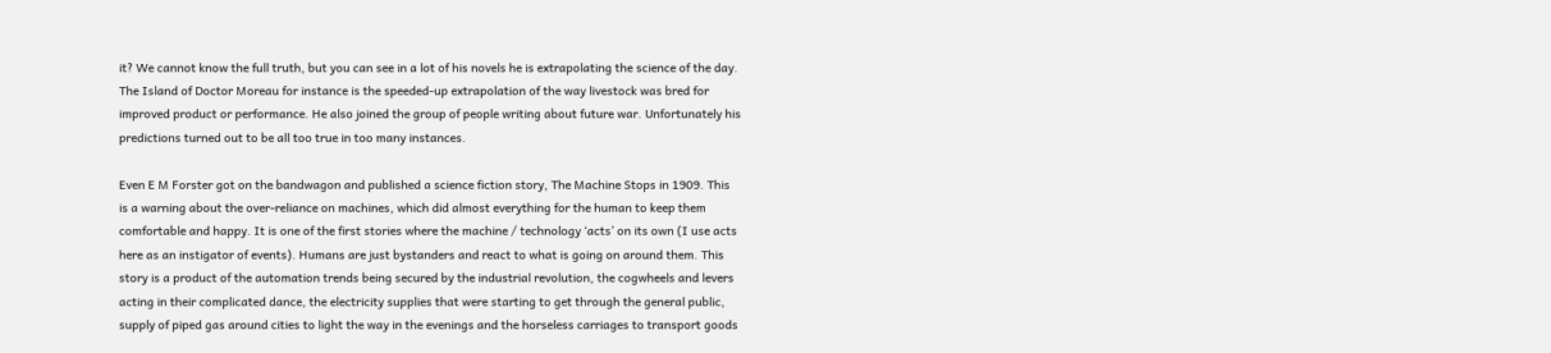it? We cannot know the full truth, but you can see in a lot of his novels he is extrapolating the science of the day. The Island of Doctor Moreau for instance is the speeded-up extrapolation of the way livestock was bred for improved product or performance. He also joined the group of people writing about future war. Unfortunately his predictions turned out to be all too true in too many instances.

Even E M Forster got on the bandwagon and published a science fiction story, The Machine Stops in 1909. This is a warning about the over-reliance on machines, which did almost everything for the human to keep them comfortable and happy. It is one of the first stories where the machine / technology ‘acts’ on its own (I use acts here as an instigator of events). Humans are just bystanders and react to what is going on around them. This story is a product of the automation trends being secured by the industrial revolution, the cogwheels and levers acting in their complicated dance, the electricity supplies that were starting to get through the general public, supply of piped gas around cities to light the way in the evenings and the horseless carriages to transport goods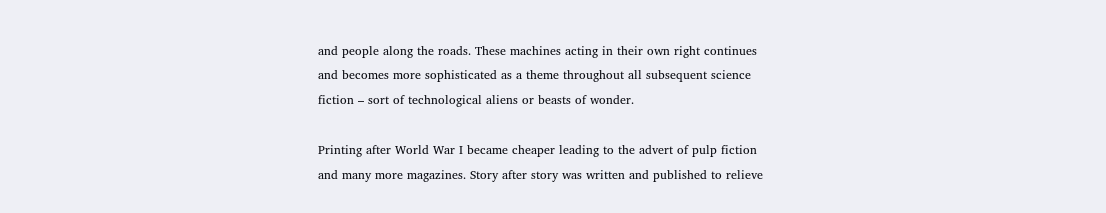and people along the roads. These machines acting in their own right continues and becomes more sophisticated as a theme throughout all subsequent science fiction – sort of technological aliens or beasts of wonder.

Printing after World War I became cheaper leading to the advert of pulp fiction and many more magazines. Story after story was written and published to relieve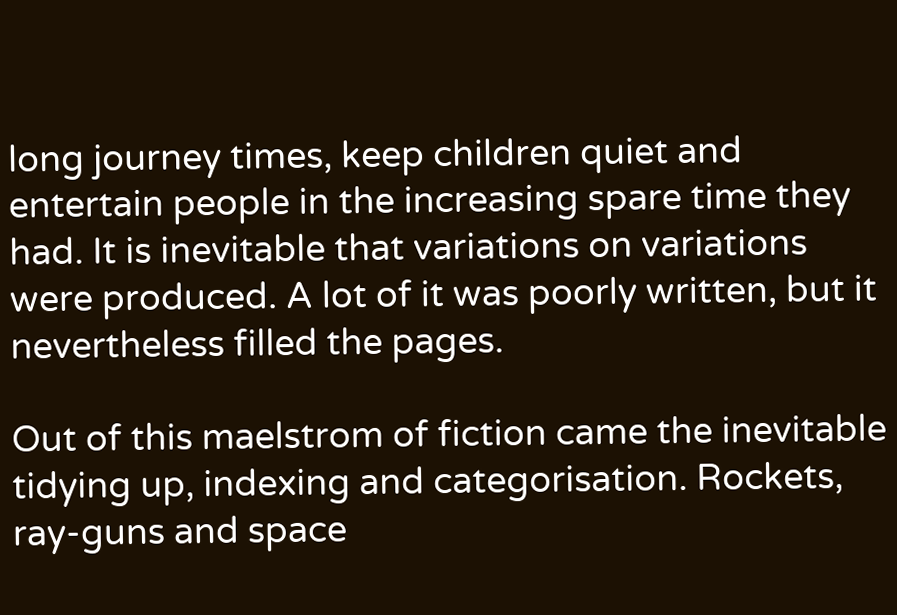long journey times, keep children quiet and entertain people in the increasing spare time they had. It is inevitable that variations on variations were produced. A lot of it was poorly written, but it nevertheless filled the pages.

Out of this maelstrom of fiction came the inevitable tidying up, indexing and categorisation. Rockets, ray-guns and space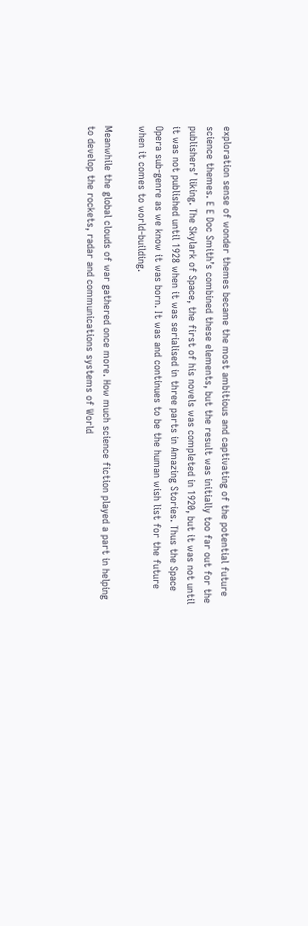exploration sense of wonder themes became the most ambitious and captivating of the potential future science themes. E E Doc Smith’s combined these elements, but the result was initially too far out for the publishers’ liking. The Skylark of Space, the first of his novels was completed in 1920, but it was not until it was not published until 1928 when it was serialised in three parts in Amazing Stories. Thus the Space Opera sub-genre as we know it was born. It was and continues to be the human wish list for the future when it comes to world-building.

Meanwhile the global clouds of war gathered once more. How much science fiction played a part in helping to develop the rockets, radar and communications systems of World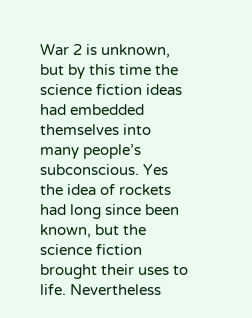War 2 is unknown, but by this time the science fiction ideas had embedded themselves into many people’s subconscious. Yes the idea of rockets had long since been known, but the science fiction brought their uses to life. Nevertheless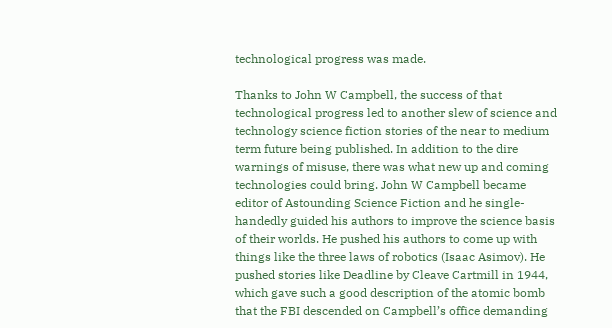technological progress was made.

Thanks to John W Campbell, the success of that technological progress led to another slew of science and technology science fiction stories of the near to medium term future being published. In addition to the dire warnings of misuse, there was what new up and coming technologies could bring. John W Campbell became editor of Astounding Science Fiction and he single-handedly guided his authors to improve the science basis of their worlds. He pushed his authors to come up with things like the three laws of robotics (Isaac Asimov). He pushed stories like Deadline by Cleave Cartmill in 1944, which gave such a good description of the atomic bomb that the FBI descended on Campbell’s office demanding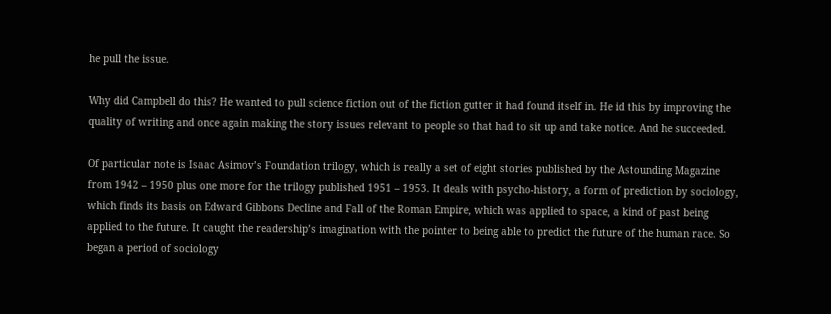he pull the issue.

Why did Campbell do this? He wanted to pull science fiction out of the fiction gutter it had found itself in. He id this by improving the quality of writing and once again making the story issues relevant to people so that had to sit up and take notice. And he succeeded.

Of particular note is Isaac Asimov’s Foundation trilogy, which is really a set of eight stories published by the Astounding Magazine from 1942 – 1950 plus one more for the trilogy published 1951 – 1953. It deals with psycho-history, a form of prediction by sociology, which finds its basis on Edward Gibbons Decline and Fall of the Roman Empire, which was applied to space, a kind of past being applied to the future. It caught the readership’s imagination with the pointer to being able to predict the future of the human race. So began a period of sociology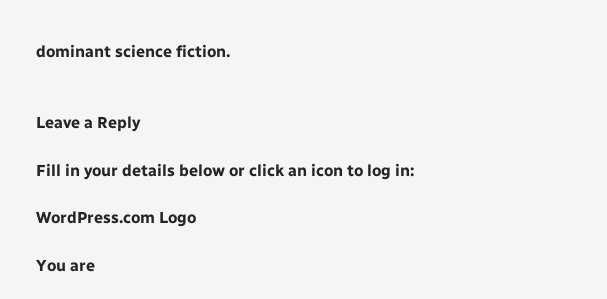dominant science fiction.


Leave a Reply

Fill in your details below or click an icon to log in:

WordPress.com Logo

You are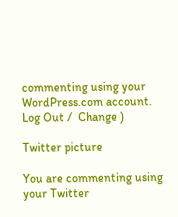commenting using your WordPress.com account. Log Out /  Change )

Twitter picture

You are commenting using your Twitter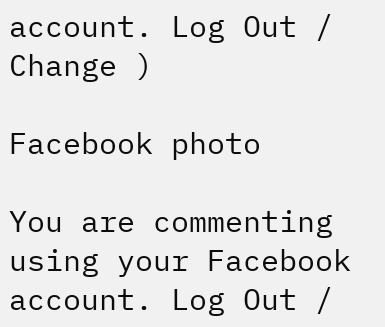account. Log Out /  Change )

Facebook photo

You are commenting using your Facebook account. Log Out /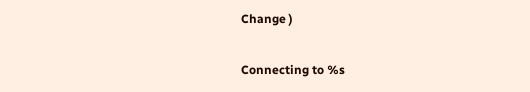Change )

Connecting to %s